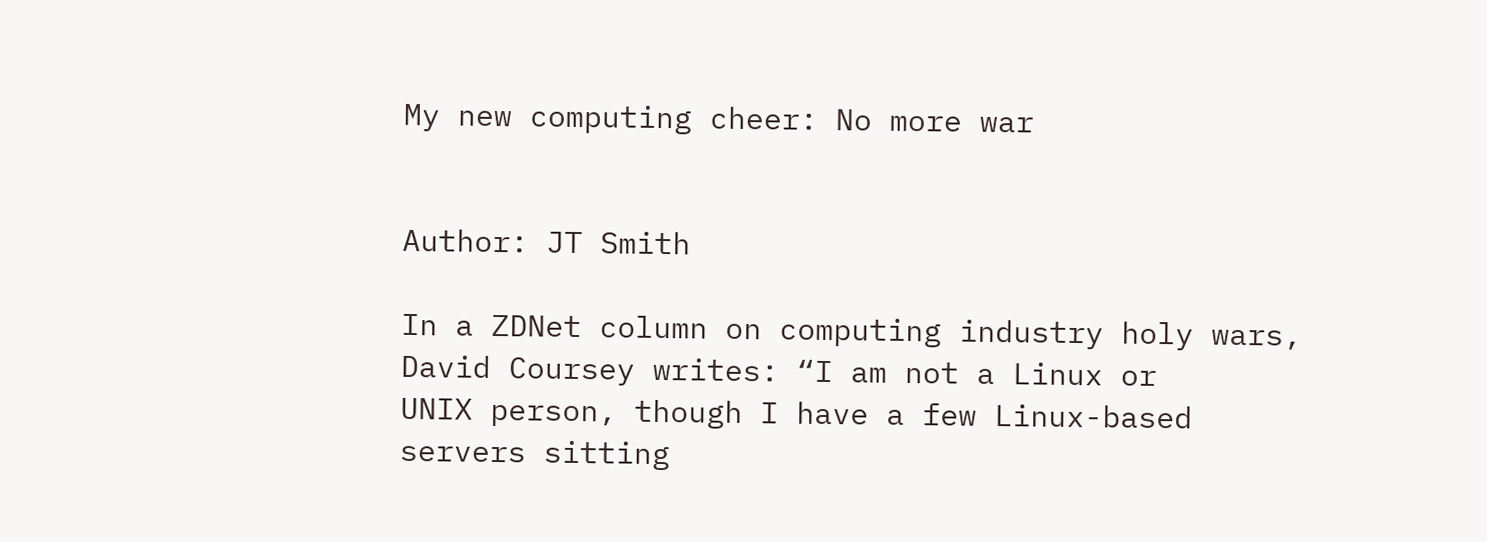My new computing cheer: No more war


Author: JT Smith

In a ZDNet column on computing industry holy wars, David Coursey writes: “I am not a Linux or
UNIX person, though I have a few Linux-based
servers sitting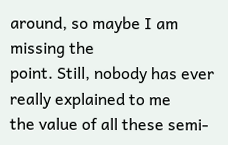around, so maybe I am missing the
point. Still, nobody has ever really explained to me
the value of all these semi-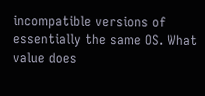incompatible versions of
essentially the same OS. What value does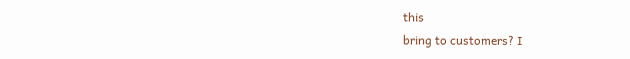this
bring to customers? I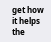get how it helps the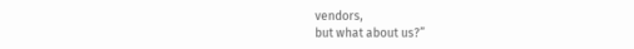vendors,
but what about us?”